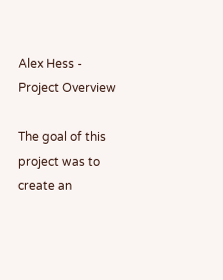Alex Hess - Project Overview

The goal of this project was to create an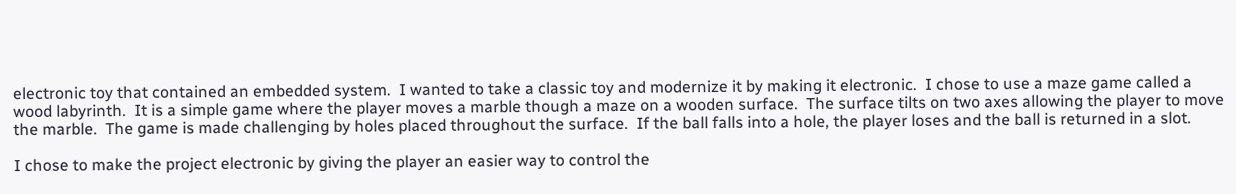electronic toy that contained an embedded system.  I wanted to take a classic toy and modernize it by making it electronic.  I chose to use a maze game called a wood labyrinth.  It is a simple game where the player moves a marble though a maze on a wooden surface.  The surface tilts on two axes allowing the player to move the marble.  The game is made challenging by holes placed throughout the surface.  If the ball falls into a hole, the player loses and the ball is returned in a slot.

I chose to make the project electronic by giving the player an easier way to control the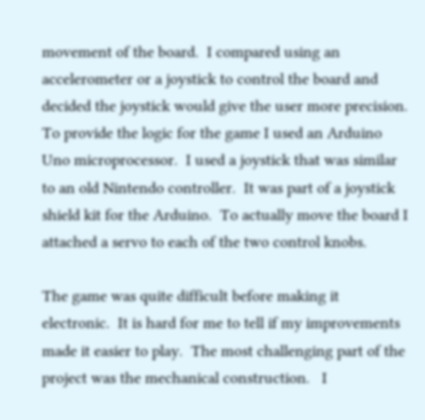movement of the board.  I compared using an accelerometer or a joystick to control the board and decided the joystick would give the user more precision.  To provide the logic for the game I used an Arduino Uno microprocessor.  I used a joystick that was similar to an old Nintendo controller.  It was part of a joystick shield kit for the Arduino.  To actually move the board I attached a servo to each of the two control knobs.

The game was quite difficult before making it electronic.  It is hard for me to tell if my improvements made it easier to play.  The most challenging part of the project was the mechanical construction.   I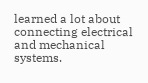learned a lot about connecting electrical and mechanical systems.